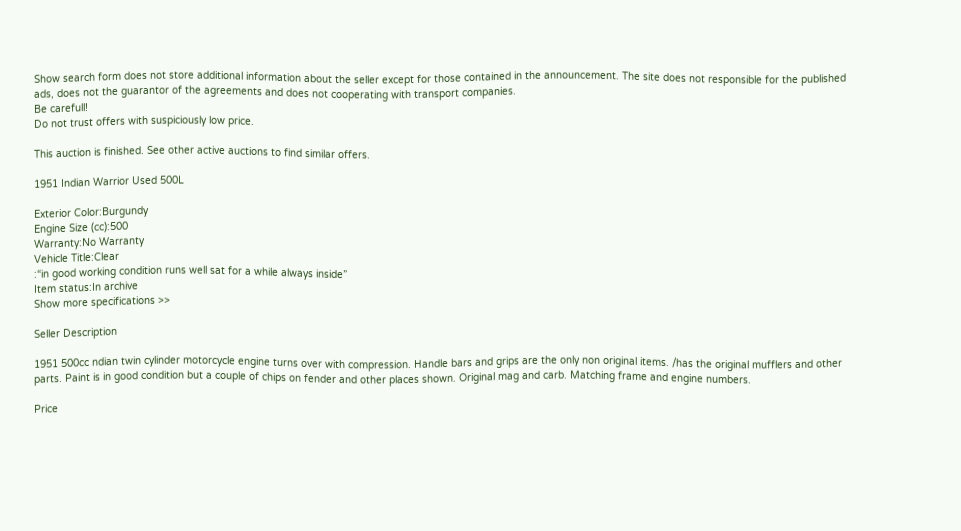Show search form does not store additional information about the seller except for those contained in the announcement. The site does not responsible for the published ads, does not the guarantor of the agreements and does not cooperating with transport companies.
Be carefull!
Do not trust offers with suspiciously low price.

This auction is finished. See other active auctions to find similar offers.

1951 Indian Warrior Used 500L

Exterior Color:Burgundy
Engine Size (cc):500
Warranty:No Warranty
Vehicle Title:Clear
:“in good working condition runs well sat for a while always inside”
Item status:In archive
Show more specifications >>

Seller Description

1951 500cc ndian twin cylinder motorcycle engine turns over with compression. Handle bars and grips are the only non original items. /has the original mufflers and other parts. Paint is in good condition but a couple of chips on fender and other places shown. Original mag and carb. Matching frame and engine numbers.

Price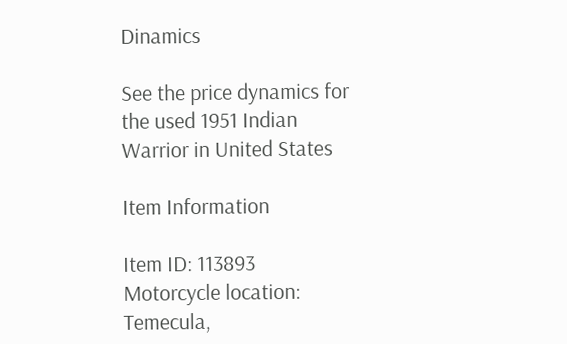Dinamics

See the price dynamics for the used 1951 Indian Warrior in United States

Item Information

Item ID: 113893
Motorcycle location: Temecula,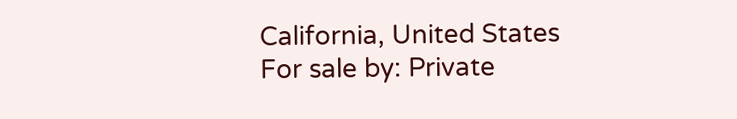California, United States
For sale by: Private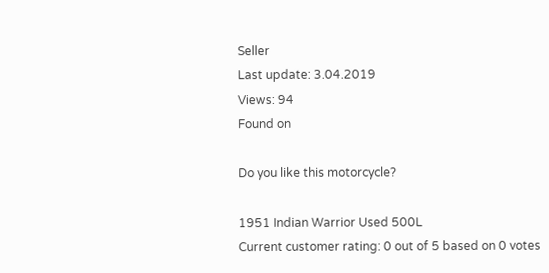Seller
Last update: 3.04.2019
Views: 94
Found on

Do you like this motorcycle?

1951 Indian Warrior Used 500L
Current customer rating: 0 out of 5 based on 0 votes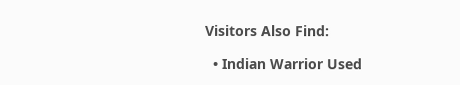Visitors Also Find:

  • Indian Warrior Used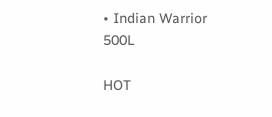• Indian Warrior 500L

HOT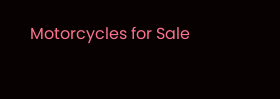Motorcycles for Sale